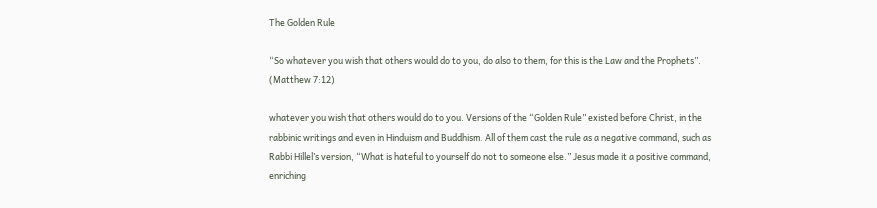The Golden Rule

“So whatever you wish that others would do to you, do also to them, for this is the Law and the Prophets”. (Matthew 7:12)

whatever you wish that others would do to you. Versions of the “Golden Rule” existed before Christ, in the rabbinic writings and even in Hinduism and Buddhism. All of them cast the rule as a negative command, such as Rabbi Hillel’s version, “What is hateful to yourself do not to someone else.” Jesus made it a positive command, enriching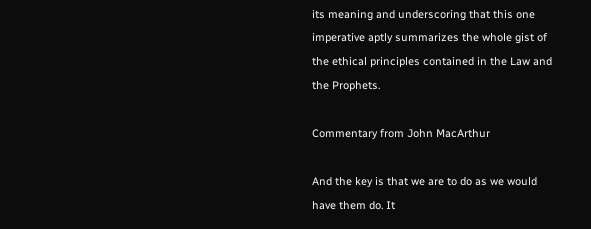its meaning and underscoring that this one imperative aptly summarizes the whole gist of the ethical principles contained in the Law and the Prophets.

Commentary from John MacArthur

And the key is that we are to do as we would have them do. It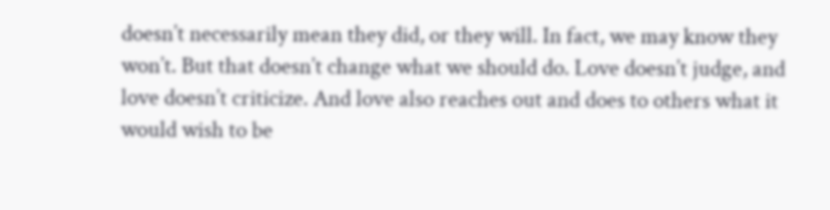doesn’t necessarily mean they did, or they will. In fact, we may know they won’t. But that doesn’t change what we should do. Love doesn’t judge, and love doesn’t criticize. And love also reaches out and does to others what it would wish to be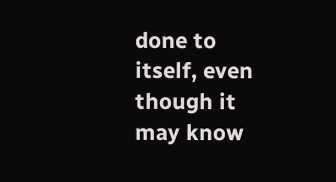done to itself, even though it may know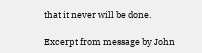that it never will be done.

Excerpt from message by John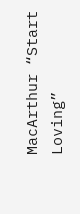MacArthur “Start Loving”